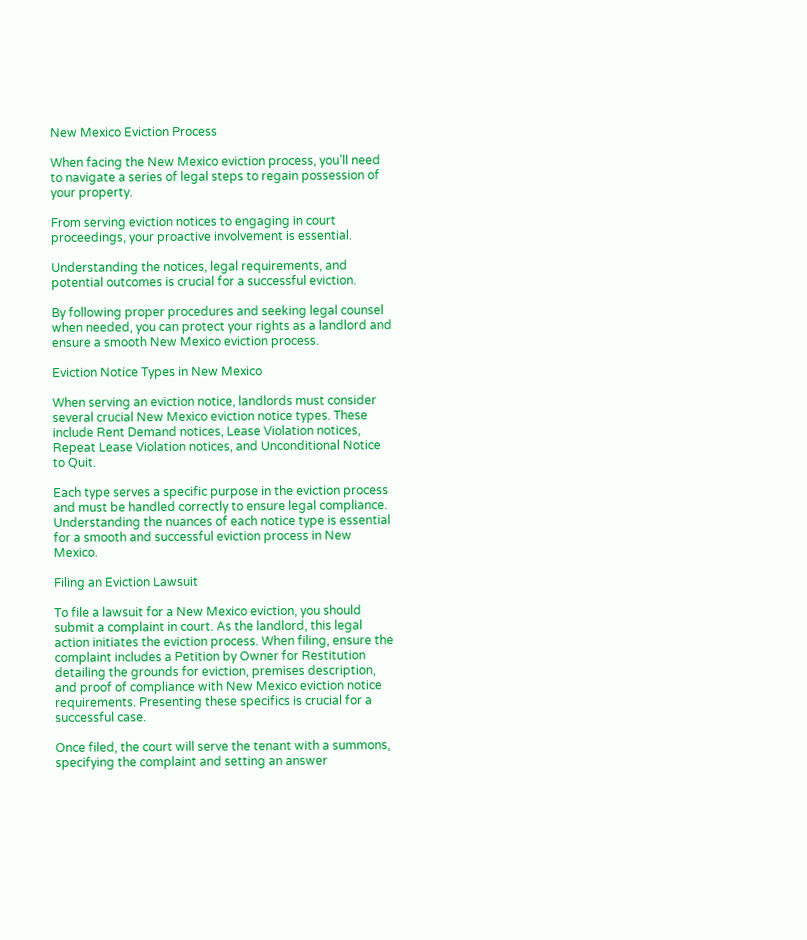New Mexico Eviction Process

When facing the New Mexico eviction process, you’ll need to navigate a series of legal steps to regain possession of your property.

From serving eviction notices to engaging in court proceedings, your proactive involvement is essential.

Understanding the notices, legal requirements, and potential outcomes is crucial for a successful eviction.

By following proper procedures and seeking legal counsel when needed, you can protect your rights as a landlord and ensure a smooth New Mexico eviction process.

Eviction Notice Types in New Mexico

When serving an eviction notice, landlords must consider several crucial New Mexico eviction notice types. These include Rent Demand notices, Lease Violation notices, Repeat Lease Violation notices, and Unconditional Notice to Quit.

Each type serves a specific purpose in the eviction process and must be handled correctly to ensure legal compliance. Understanding the nuances of each notice type is essential for a smooth and successful eviction process in New Mexico.

Filing an Eviction Lawsuit

To file a lawsuit for a New Mexico eviction, you should submit a complaint in court. As the landlord, this legal action initiates the eviction process. When filing, ensure the complaint includes a Petition by Owner for Restitution detailing the grounds for eviction, premises description, and proof of compliance with New Mexico eviction notice requirements. Presenting these specifics is crucial for a successful case.

Once filed, the court will serve the tenant with a summons, specifying the complaint and setting an answer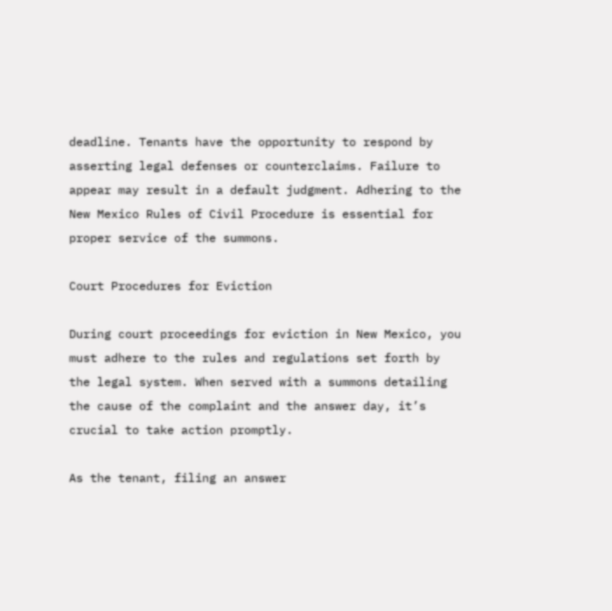deadline. Tenants have the opportunity to respond by asserting legal defenses or counterclaims. Failure to appear may result in a default judgment. Adhering to the New Mexico Rules of Civil Procedure is essential for proper service of the summons.

Court Procedures for Eviction

During court proceedings for eviction in New Mexico, you must adhere to the rules and regulations set forth by the legal system. When served with a summons detailing the cause of the complaint and the answer day, it’s crucial to take action promptly.

As the tenant, filing an answer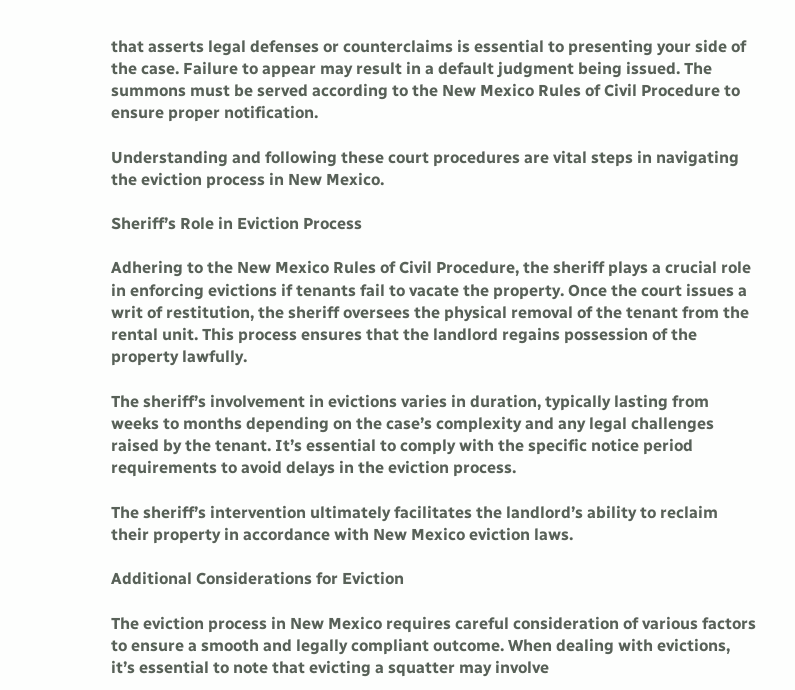that asserts legal defenses or counterclaims is essential to presenting your side of the case. Failure to appear may result in a default judgment being issued. The summons must be served according to the New Mexico Rules of Civil Procedure to ensure proper notification.

Understanding and following these court procedures are vital steps in navigating the eviction process in New Mexico.

Sheriff’s Role in Eviction Process

Adhering to the New Mexico Rules of Civil Procedure, the sheriff plays a crucial role in enforcing evictions if tenants fail to vacate the property. Once the court issues a writ of restitution, the sheriff oversees the physical removal of the tenant from the rental unit. This process ensures that the landlord regains possession of the property lawfully.

The sheriff’s involvement in evictions varies in duration, typically lasting from weeks to months depending on the case’s complexity and any legal challenges raised by the tenant. It’s essential to comply with the specific notice period requirements to avoid delays in the eviction process.

The sheriff’s intervention ultimately facilitates the landlord’s ability to reclaim their property in accordance with New Mexico eviction laws.

Additional Considerations for Eviction

The eviction process in New Mexico requires careful consideration of various factors to ensure a smooth and legally compliant outcome. When dealing with evictions, it’s essential to note that evicting a squatter may involve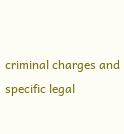criminal charges and specific legal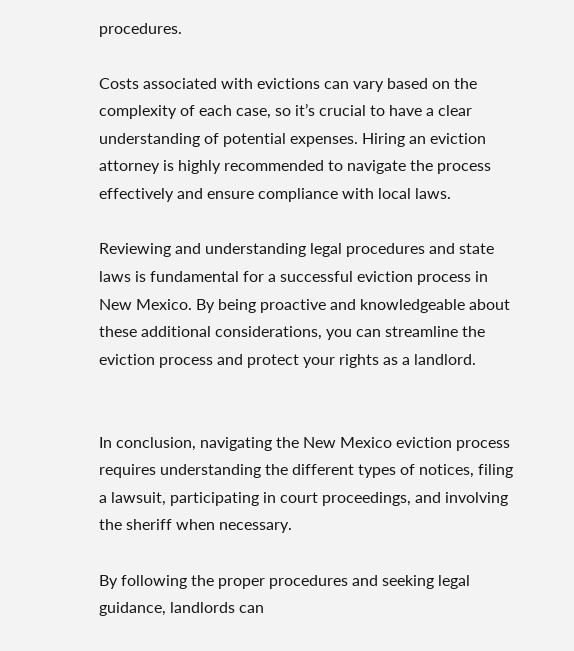procedures.

Costs associated with evictions can vary based on the complexity of each case, so it’s crucial to have a clear understanding of potential expenses. Hiring an eviction attorney is highly recommended to navigate the process effectively and ensure compliance with local laws.

Reviewing and understanding legal procedures and state laws is fundamental for a successful eviction process in New Mexico. By being proactive and knowledgeable about these additional considerations, you can streamline the eviction process and protect your rights as a landlord.


In conclusion, navigating the New Mexico eviction process requires understanding the different types of notices, filing a lawsuit, participating in court proceedings, and involving the sheriff when necessary.

By following the proper procedures and seeking legal guidance, landlords can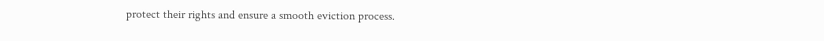protect their rights and ensure a smooth eviction process.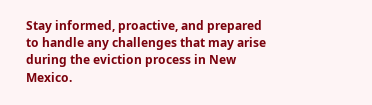Stay informed, proactive, and prepared to handle any challenges that may arise during the eviction process in New Mexico.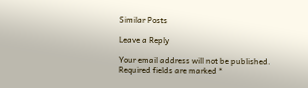Similar Posts

Leave a Reply

Your email address will not be published. Required fields are marked *